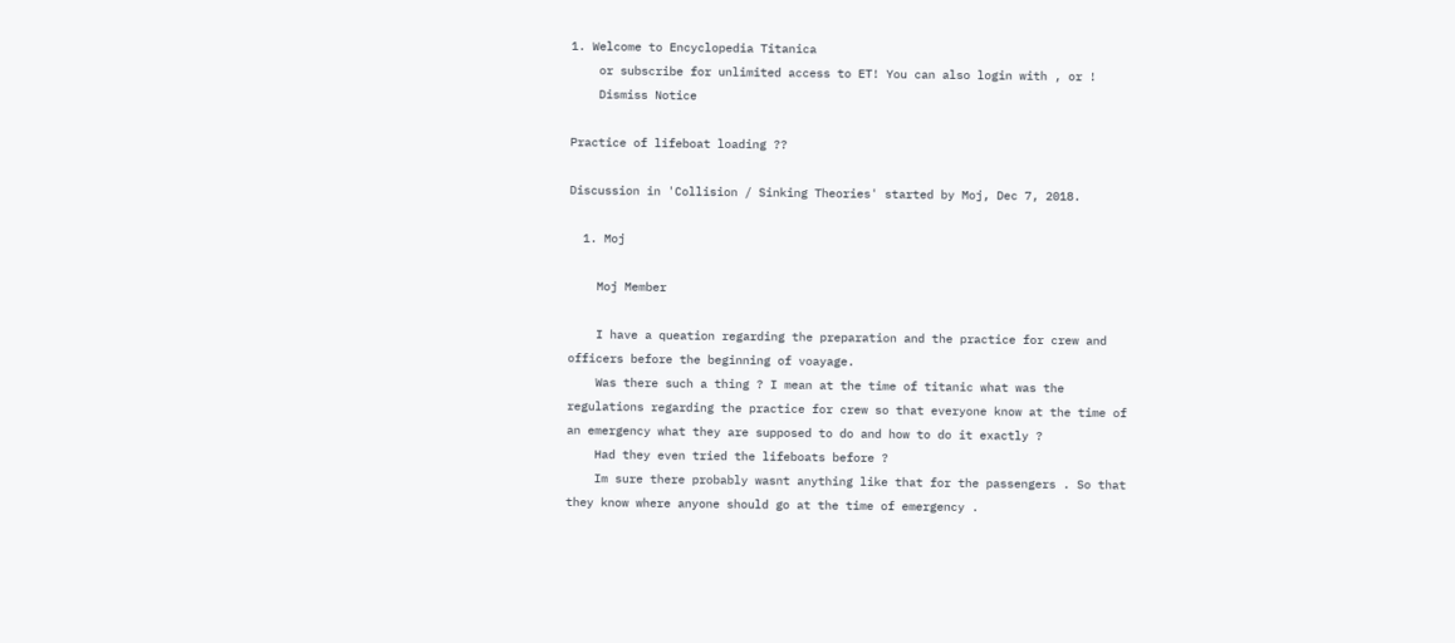1. Welcome to Encyclopedia Titanica
    or subscribe for unlimited access to ET! You can also login with , or !
    Dismiss Notice

Practice of lifeboat loading ??

Discussion in 'Collision / Sinking Theories' started by Moj, Dec 7, 2018.

  1. Moj

    Moj Member

    I have a queation regarding the preparation and the practice for crew and officers before the beginning of voayage.
    Was there such a thing ? I mean at the time of titanic what was the regulations regarding the practice for crew so that everyone know at the time of an emergency what they are supposed to do and how to do it exactly ?
    Had they even tried the lifeboats before ?
    Im sure there probably wasnt anything like that for the passengers . So that they know where anyone should go at the time of emergency .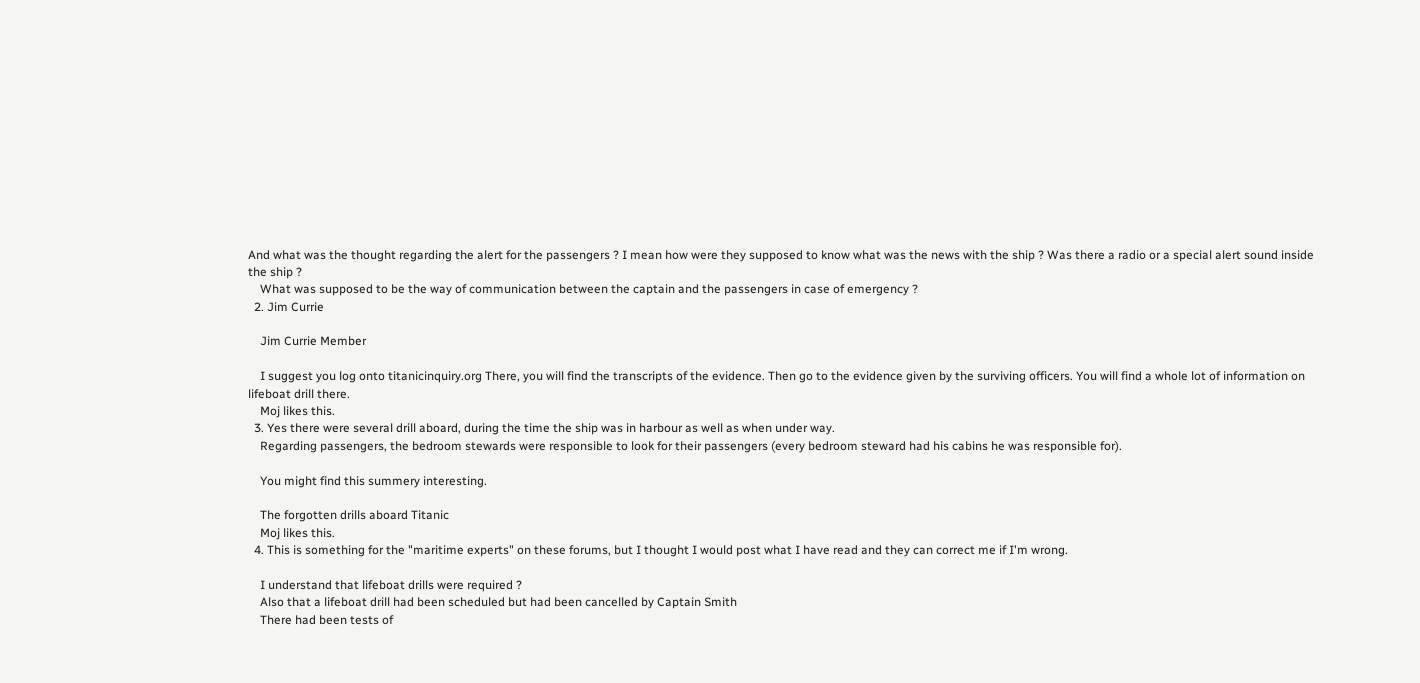And what was the thought regarding the alert for the passengers ? I mean how were they supposed to know what was the news with the ship ? Was there a radio or a special alert sound inside the ship ?
    What was supposed to be the way of communication between the captain and the passengers in case of emergency ?
  2. Jim Currie

    Jim Currie Member

    I suggest you log onto titanicinquiry.org There, you will find the transcripts of the evidence. Then go to the evidence given by the surviving officers. You will find a whole lot of information on lifeboat drill there.
    Moj likes this.
  3. Yes there were several drill aboard, during the time the ship was in harbour as well as when under way.
    Regarding passengers, the bedroom stewards were responsible to look for their passengers (every bedroom steward had his cabins he was responsible for).

    You might find this summery interesting.

    The forgotten drills aboard Titanic
    Moj likes this.
  4. This is something for the "maritime experts" on these forums, but I thought I would post what I have read and they can correct me if I'm wrong.

    I understand that lifeboat drills were required ?
    Also that a lifeboat drill had been scheduled but had been cancelled by Captain Smith
    There had been tests of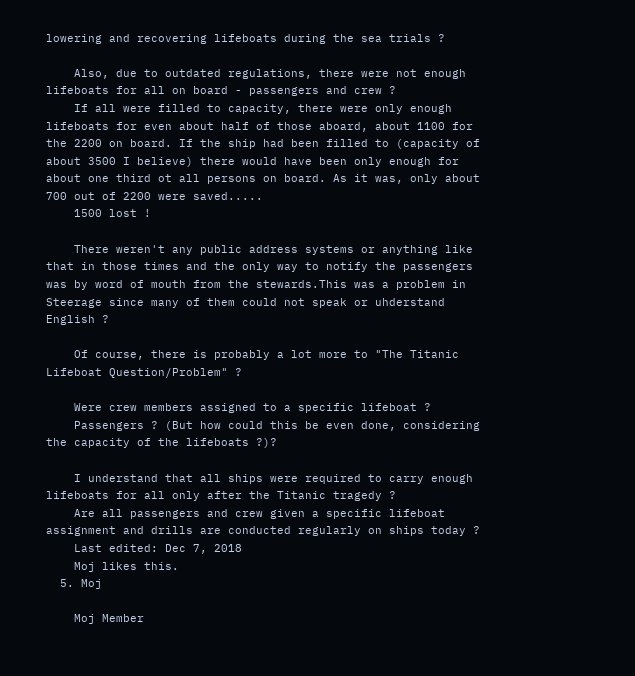lowering and recovering lifeboats during the sea trials ?

    Also, due to outdated regulations, there were not enough lifeboats for all on board - passengers and crew ?
    If all were filled to capacity, there were only enough lifeboats for even about half of those aboard, about 1100 for the 2200 on board. If the ship had been filled to (capacity of about 3500 I believe) there would have been only enough for about one third ot all persons on board. As it was, only about 700 out of 2200 were saved.....
    1500 lost !

    There weren't any public address systems or anything like that in those times and the only way to notify the passengers was by word of mouth from the stewards.This was a problem in Steerage since many of them could not speak or uhderstand English ?

    Of course, there is probably a lot more to "The Titanic Lifeboat Question/Problem" ?

    Were crew members assigned to a specific lifeboat ?
    Passengers ? (But how could this be even done, considering the capacity of the lifeboats ?)?

    I understand that all ships were required to carry enough lifeboats for all only after the Titanic tragedy ?
    Are all passengers and crew given a specific lifeboat assignment and drills are conducted regularly on ships today ?
    Last edited: Dec 7, 2018
    Moj likes this.
  5. Moj

    Moj Member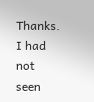Thanks. I had not seen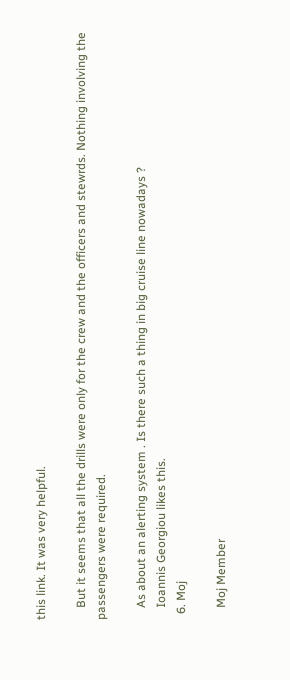this link. It was very helpful.

    But it seems that all the drills were only for the crew and the officers and stewrds. Nothing involving the passengers were required.

    As about an alerting system . Is there such a thing in big cruise line nowadays ?
    Ioannis Georgiou likes this.
  6. Moj

    Moj Member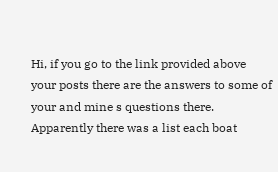Hi, if you go to the link provided above your posts there are the answers to some of your and mine s questions there. Apparently there was a list each boat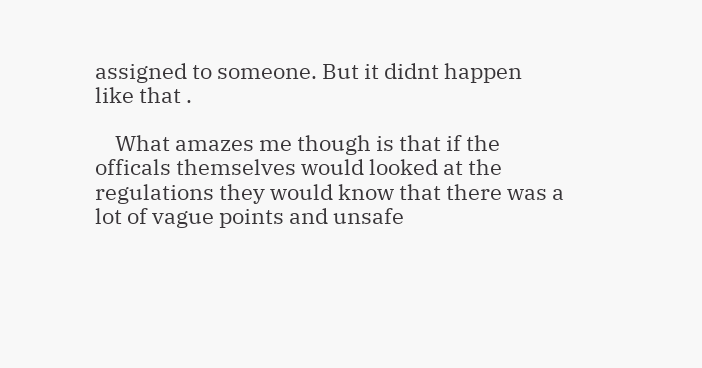assigned to someone. But it didnt happen like that .

    What amazes me though is that if the officals themselves would looked at the regulations they would know that there was a lot of vague points and unsafe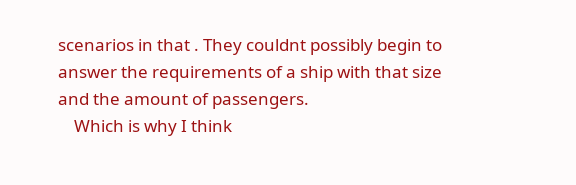scenarios in that . They couldnt possibly begin to answer the requirements of a ship with that size and the amount of passengers.
    Which is why I think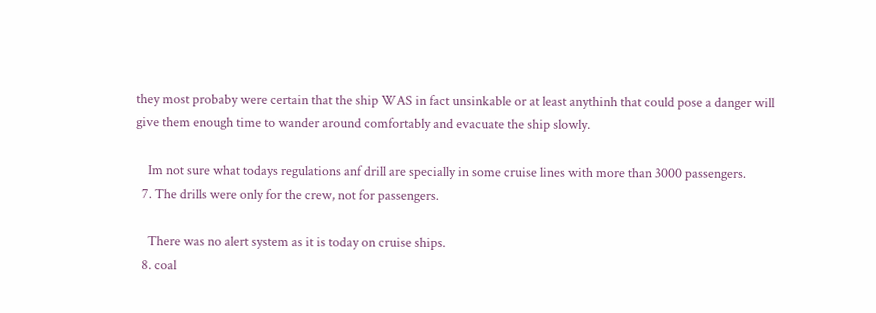they most probaby were certain that the ship WAS in fact unsinkable or at least anythinh that could pose a danger will give them enough time to wander around comfortably and evacuate the ship slowly.

    Im not sure what todays regulations anf drill are specially in some cruise lines with more than 3000 passengers.
  7. The drills were only for the crew, not for passengers.

    There was no alert system as it is today on cruise ships.
  8. coal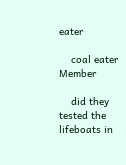eater

    coal eater Member

    did they tested the lifeboats in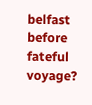belfast before fateful voyage?